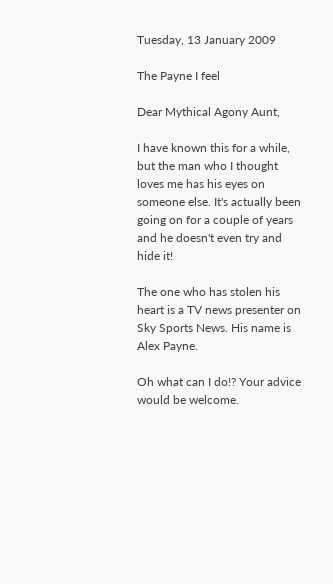Tuesday, 13 January 2009

The Payne I feel

Dear Mythical Agony Aunt,

I have known this for a while, but the man who I thought loves me has his eyes on someone else. It's actually been going on for a couple of years and he doesn't even try and hide it!

The one who has stolen his heart is a TV news presenter on Sky Sports News. His name is Alex Payne.

Oh what can I do!? Your advice would be welcome.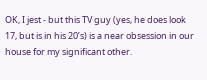OK, I jest - but this TV guy (yes, he does look 17, but is in his 20’s) is a near obsession in our house for my significant other.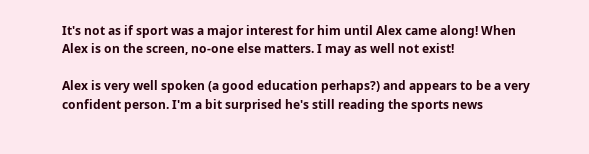It's not as if sport was a major interest for him until Alex came along! When Alex is on the screen, no-one else matters. I may as well not exist!

Alex is very well spoken (a good education perhaps?) and appears to be a very confident person. I'm a bit surprised he's still reading the sports news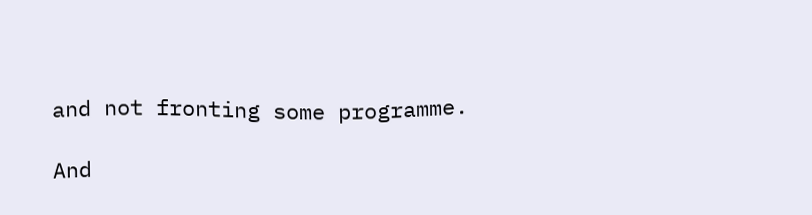and not fronting some programme.

And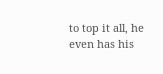to top it all, he even has his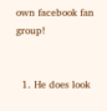own facebook fan group!


  1. He does look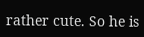rather cute. So he is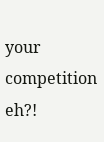your competition eh?!